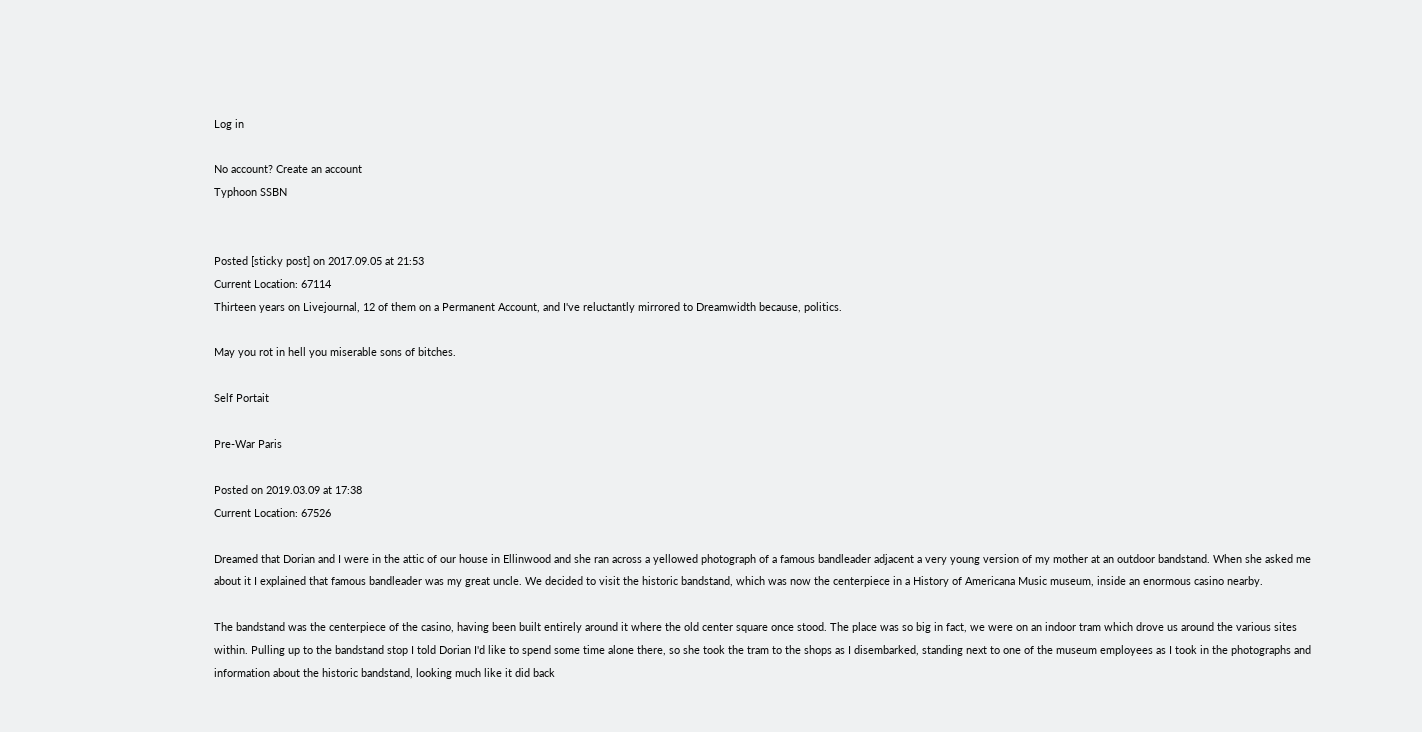Log in

No account? Create an account
Typhoon SSBN


Posted [sticky post] on 2017.09.05 at 21:53
Current Location: 67114
Thirteen years on Livejournal, 12 of them on a Permanent Account, and I've reluctantly mirrored to Dreamwidth because, politics.

May you rot in hell you miserable sons of bitches.

Self Portait

Pre-War Paris

Posted on 2019.03.09 at 17:38
Current Location: 67526

Dreamed that Dorian and I were in the attic of our house in Ellinwood and she ran across a yellowed photograph of a famous bandleader adjacent a very young version of my mother at an outdoor bandstand. When she asked me about it I explained that famous bandleader was my great uncle. We decided to visit the historic bandstand, which was now the centerpiece in a History of Americana Music museum, inside an enormous casino nearby.

The bandstand was the centerpiece of the casino, having been built entirely around it where the old center square once stood. The place was so big in fact, we were on an indoor tram which drove us around the various sites within. Pulling up to the bandstand stop I told Dorian I'd like to spend some time alone there, so she took the tram to the shops as I disembarked, standing next to one of the museum employees as I took in the photographs and information about the historic bandstand, looking much like it did back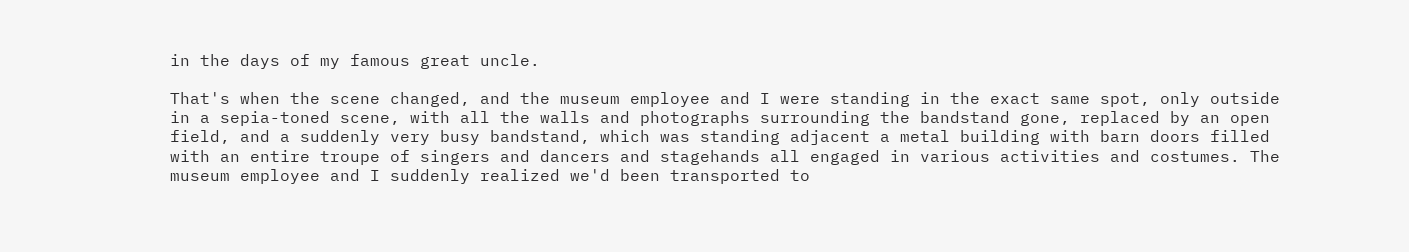in the days of my famous great uncle.

That's when the scene changed, and the museum employee and I were standing in the exact same spot, only outside in a sepia-toned scene, with all the walls and photographs surrounding the bandstand gone, replaced by an open field, and a suddenly very busy bandstand, which was standing adjacent a metal building with barn doors filled with an entire troupe of singers and dancers and stagehands all engaged in various activities and costumes. The museum employee and I suddenly realized we'd been transported to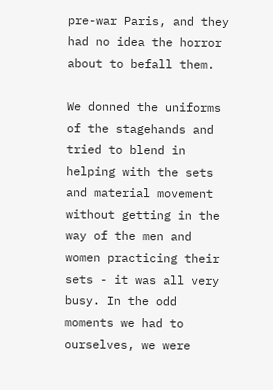pre-war Paris, and they had no idea the horror about to befall them.

We donned the uniforms of the stagehands and tried to blend in helping with the sets and material movement without getting in the way of the men and women practicing their sets - it was all very busy. In the odd moments we had to ourselves, we were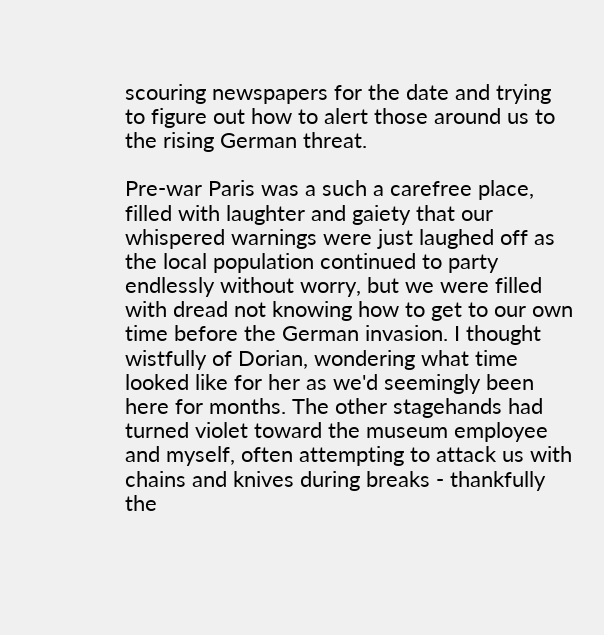scouring newspapers for the date and trying to figure out how to alert those around us to the rising German threat.

Pre-war Paris was a such a carefree place, filled with laughter and gaiety that our whispered warnings were just laughed off as the local population continued to party endlessly without worry, but we were filled with dread not knowing how to get to our own time before the German invasion. I thought wistfully of Dorian, wondering what time looked like for her as we'd seemingly been here for months. The other stagehands had turned violet toward the museum employee and myself, often attempting to attack us with chains and knives during breaks - thankfully the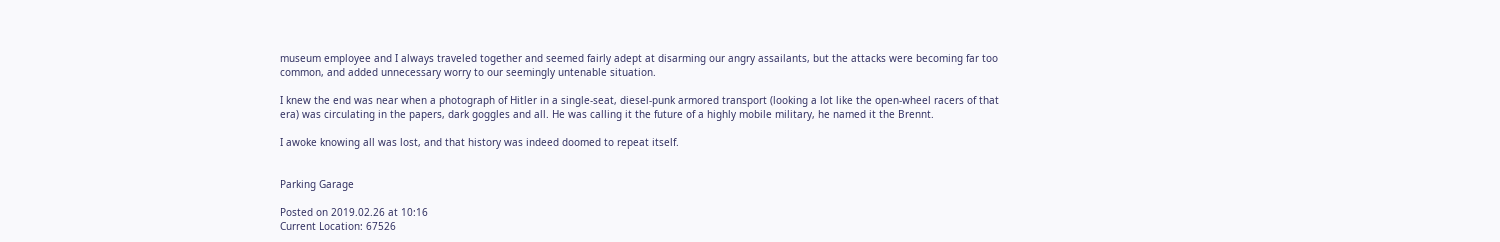museum employee and I always traveled together and seemed fairly adept at disarming our angry assailants, but the attacks were becoming far too common, and added unnecessary worry to our seemingly untenable situation.

I knew the end was near when a photograph of Hitler in a single-seat, diesel-punk armored transport (looking a lot like the open-wheel racers of that era) was circulating in the papers, dark goggles and all. He was calling it the future of a highly mobile military, he named it the Brennt.

I awoke knowing all was lost, and that history was indeed doomed to repeat itself.


Parking Garage

Posted on 2019.02.26 at 10:16
Current Location: 67526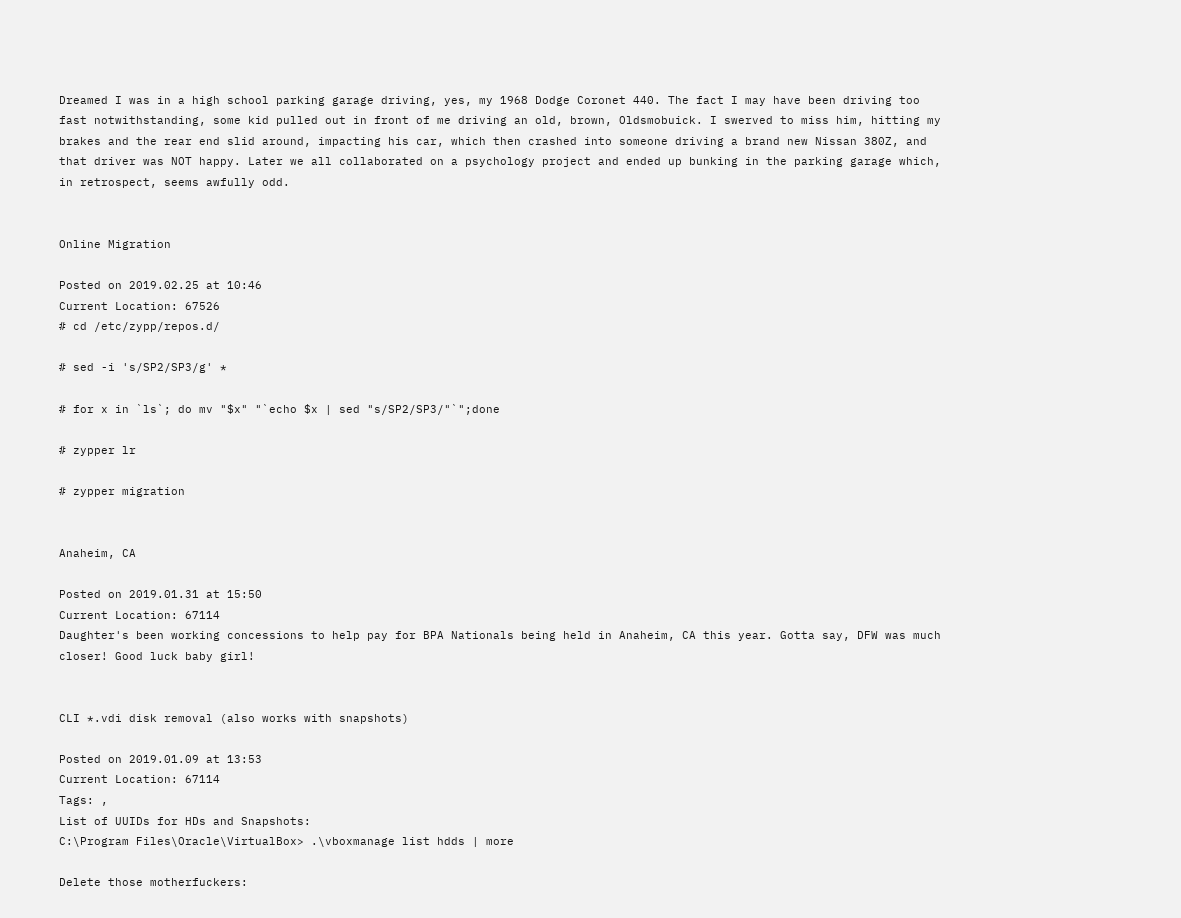Dreamed I was in a high school parking garage driving, yes, my 1968 Dodge Coronet 440. The fact I may have been driving too fast notwithstanding, some kid pulled out in front of me driving an old, brown, Oldsmobuick. I swerved to miss him, hitting my brakes and the rear end slid around, impacting his car, which then crashed into someone driving a brand new Nissan 380Z, and that driver was NOT happy. Later we all collaborated on a psychology project and ended up bunking in the parking garage which, in retrospect, seems awfully odd.


Online Migration

Posted on 2019.02.25 at 10:46
Current Location: 67526
# cd /etc/zypp/repos.d/

# sed -i 's/SP2/SP3/g' *

# for x in `ls`; do mv "$x" "`echo $x | sed "s/SP2/SP3/"`";done

# zypper lr

# zypper migration


Anaheim, CA

Posted on 2019.01.31 at 15:50
Current Location: 67114
Daughter's been working concessions to help pay for BPA Nationals being held in Anaheim, CA this year. Gotta say, DFW was much closer! Good luck baby girl!


CLI *.vdi disk removal (also works with snapshots)

Posted on 2019.01.09 at 13:53
Current Location: 67114
Tags: ,
List of UUIDs for HDs and Snapshots:
C:\Program Files\Oracle\VirtualBox> .\vboxmanage list hdds | more

Delete those motherfuckers: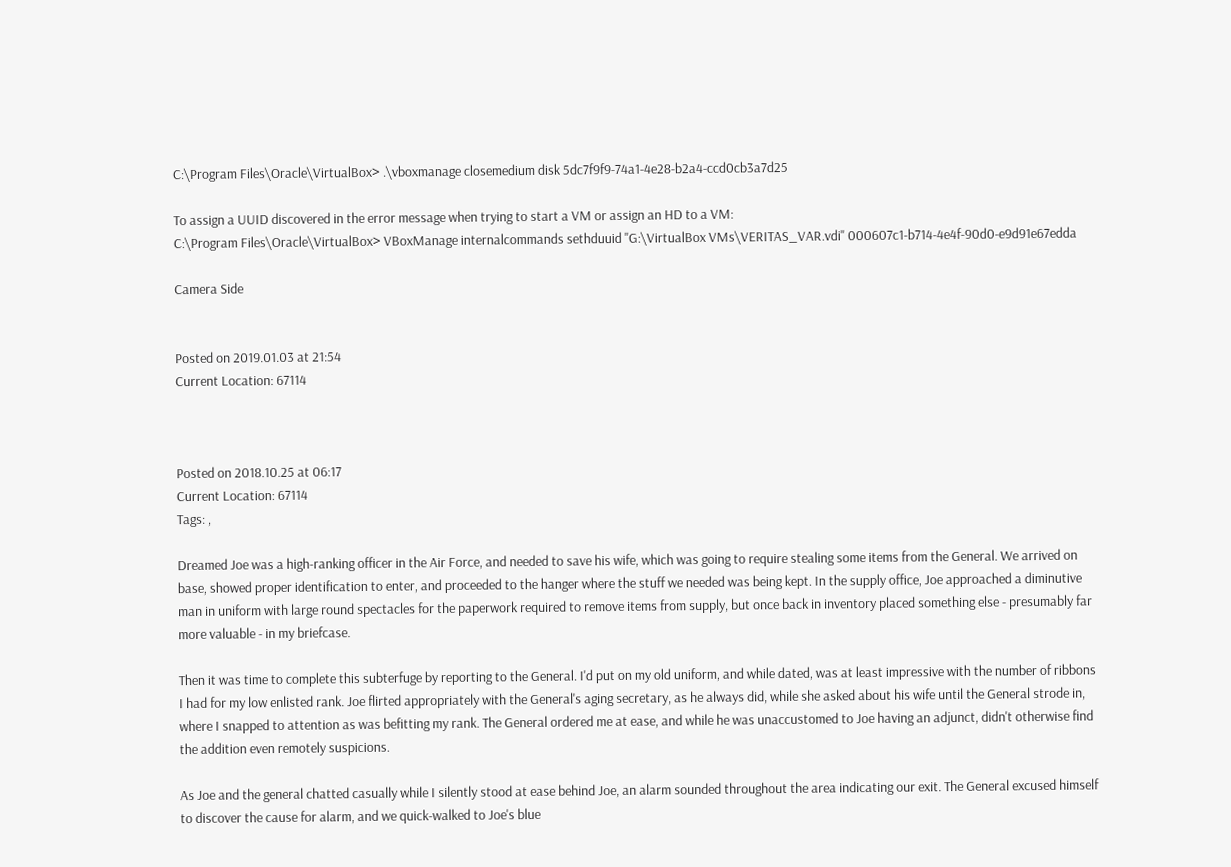C:\Program Files\Oracle\VirtualBox> .\vboxmanage closemedium disk 5dc7f9f9-74a1-4e28-b2a4-ccd0cb3a7d25

To assign a UUID discovered in the error message when trying to start a VM or assign an HD to a VM:
C:\Program Files\Oracle\VirtualBox> VBoxManage internalcommands sethduuid "G:\VirtualBox VMs\VERITAS_VAR.vdi" 000607c1-b714-4e4f-90d0-e9d91e67edda

Camera Side


Posted on 2019.01.03 at 21:54
Current Location: 67114



Posted on 2018.10.25 at 06:17
Current Location: 67114
Tags: ,

Dreamed Joe was a high-ranking officer in the Air Force, and needed to save his wife, which was going to require stealing some items from the General. We arrived on base, showed proper identification to enter, and proceeded to the hanger where the stuff we needed was being kept. In the supply office, Joe approached a diminutive man in uniform with large round spectacles for the paperwork required to remove items from supply, but once back in inventory placed something else - presumably far more valuable - in my briefcase.

Then it was time to complete this subterfuge by reporting to the General. I'd put on my old uniform, and while dated, was at least impressive with the number of ribbons I had for my low enlisted rank. Joe flirted appropriately with the General's aging secretary, as he always did, while she asked about his wife until the General strode in, where I snapped to attention as was befitting my rank. The General ordered me at ease, and while he was unaccustomed to Joe having an adjunct, didn't otherwise find the addition even remotely suspicions.

As Joe and the general chatted casually while I silently stood at ease behind Joe, an alarm sounded throughout the area indicating our exit. The General excused himself to discover the cause for alarm, and we quick-walked to Joe's blue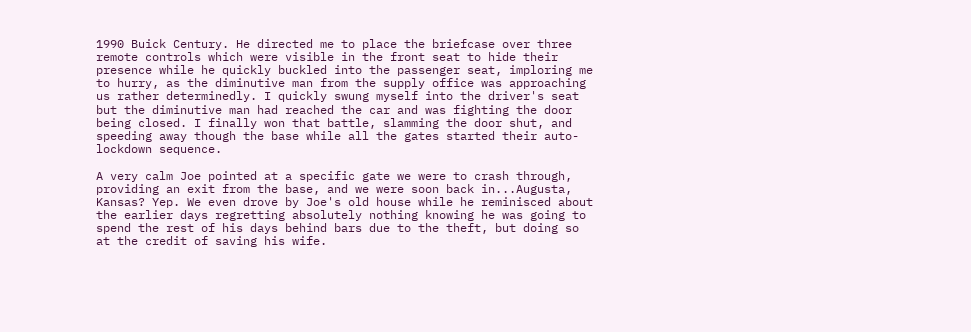1990 Buick Century. He directed me to place the briefcase over three remote controls which were visible in the front seat to hide their presence while he quickly buckled into the passenger seat, imploring me to hurry, as the diminutive man from the supply office was approaching us rather determinedly. I quickly swung myself into the driver's seat but the diminutive man had reached the car and was fighting the door being closed. I finally won that battle, slamming the door shut, and speeding away though the base while all the gates started their auto-lockdown sequence.

A very calm Joe pointed at a specific gate we were to crash through, providing an exit from the base, and we were soon back in...Augusta, Kansas? Yep. We even drove by Joe's old house while he reminisced about the earlier days regretting absolutely nothing knowing he was going to spend the rest of his days behind bars due to the theft, but doing so at the credit of saving his wife.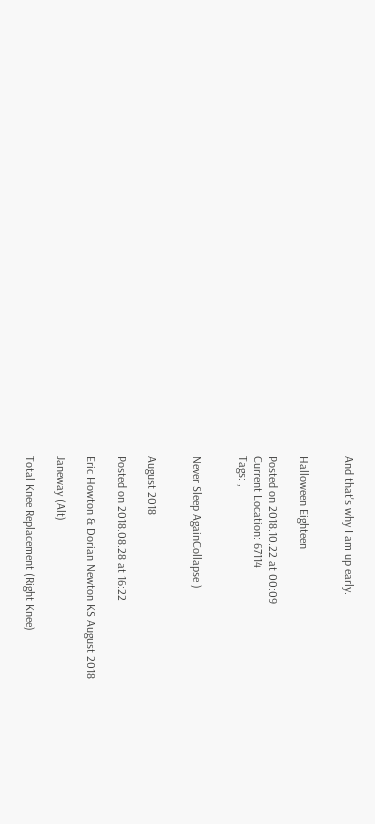And that's why I am up early.


Halloween Eighteen

Posted on 2018.10.22 at 00:09
Current Location: 67114
Tags: ,


Never Sleep AgainCollapse )


August 2018

Posted on 2018.08.28 at 16:22

Eric Howton & Dorian Newton KS August 2018

Janeway (Alt)

Total Knee Replacement (Right Knee)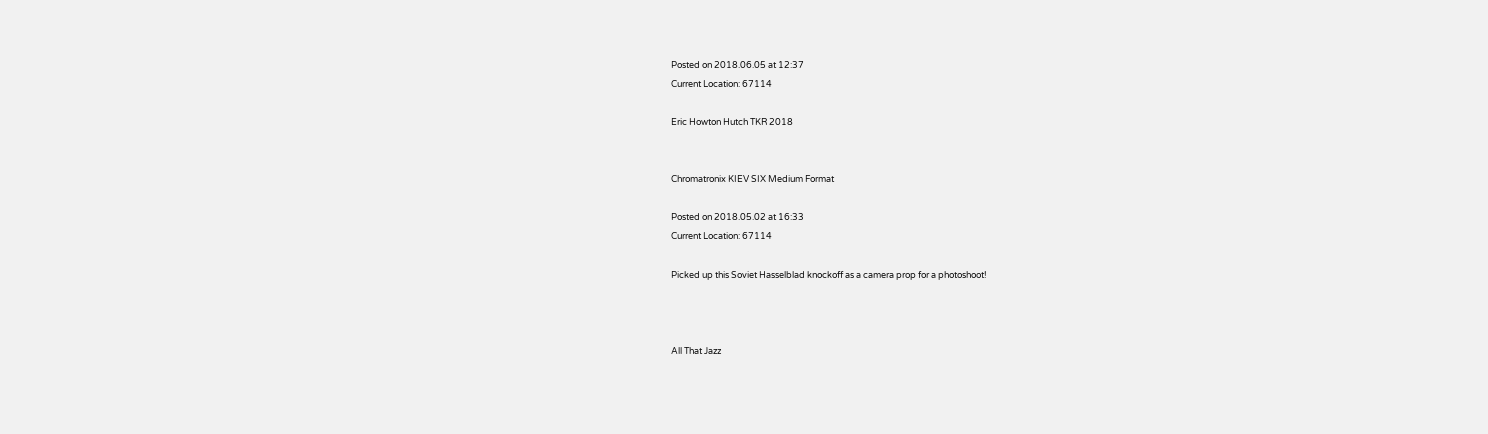Posted on 2018.06.05 at 12:37
Current Location: 67114

Eric Howton Hutch TKR 2018


Chromatronix KIEV SIX Medium Format

Posted on 2018.05.02 at 16:33
Current Location: 67114

Picked up this Soviet Hasselblad knockoff as a camera prop for a photoshoot!



All That Jazz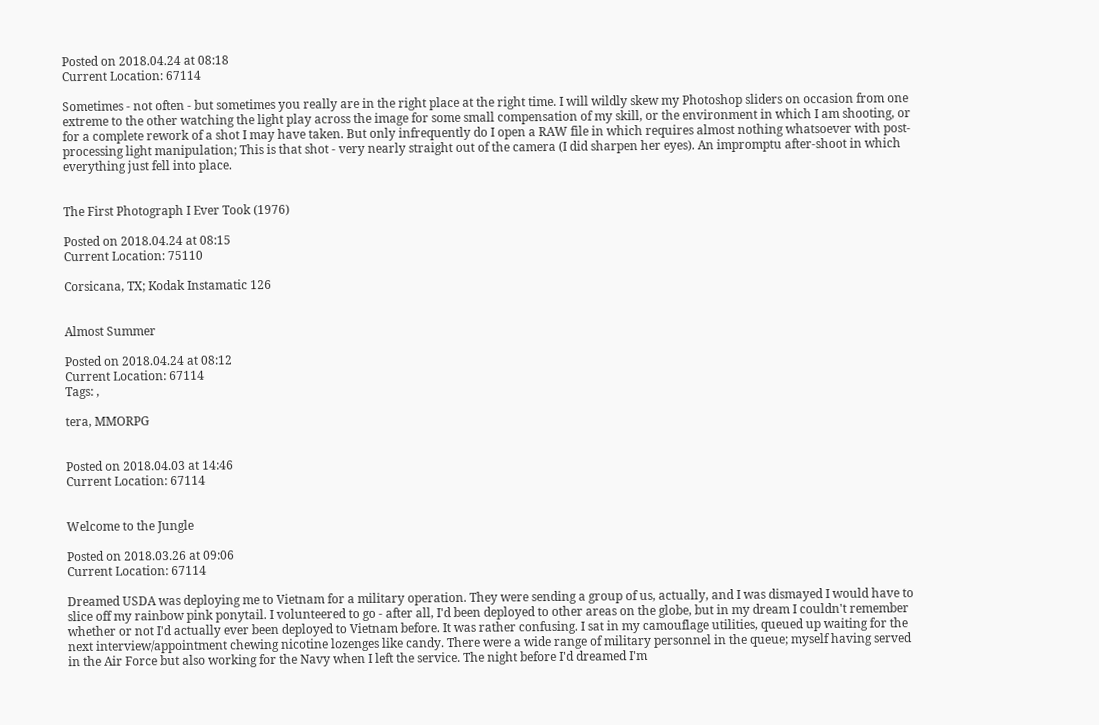Posted on 2018.04.24 at 08:18
Current Location: 67114

Sometimes - not often - but sometimes you really are in the right place at the right time. I will wildly skew my Photoshop sliders on occasion from one extreme to the other watching the light play across the image for some small compensation of my skill, or the environment in which I am shooting, or for a complete rework of a shot I may have taken. But only infrequently do I open a RAW file in which requires almost nothing whatsoever with post-processing light manipulation; This is that shot - very nearly straight out of the camera (I did sharpen her eyes). An impromptu after-shoot in which everything just fell into place.


The First Photograph I Ever Took (1976)

Posted on 2018.04.24 at 08:15
Current Location: 75110

Corsicana, TX; Kodak Instamatic 126


Almost Summer

Posted on 2018.04.24 at 08:12
Current Location: 67114
Tags: ,

tera, MMORPG


Posted on 2018.04.03 at 14:46
Current Location: 67114


Welcome to the Jungle

Posted on 2018.03.26 at 09:06
Current Location: 67114

Dreamed USDA was deploying me to Vietnam for a military operation. They were sending a group of us, actually, and I was dismayed I would have to slice off my rainbow pink ponytail. I volunteered to go - after all, I'd been deployed to other areas on the globe, but in my dream I couldn't remember whether or not I'd actually ever been deployed to Vietnam before. It was rather confusing. I sat in my camouflage utilities, queued up waiting for the next interview/appointment chewing nicotine lozenges like candy. There were a wide range of military personnel in the queue; myself having served in the Air Force but also working for the Navy when I left the service. The night before I'd dreamed I'm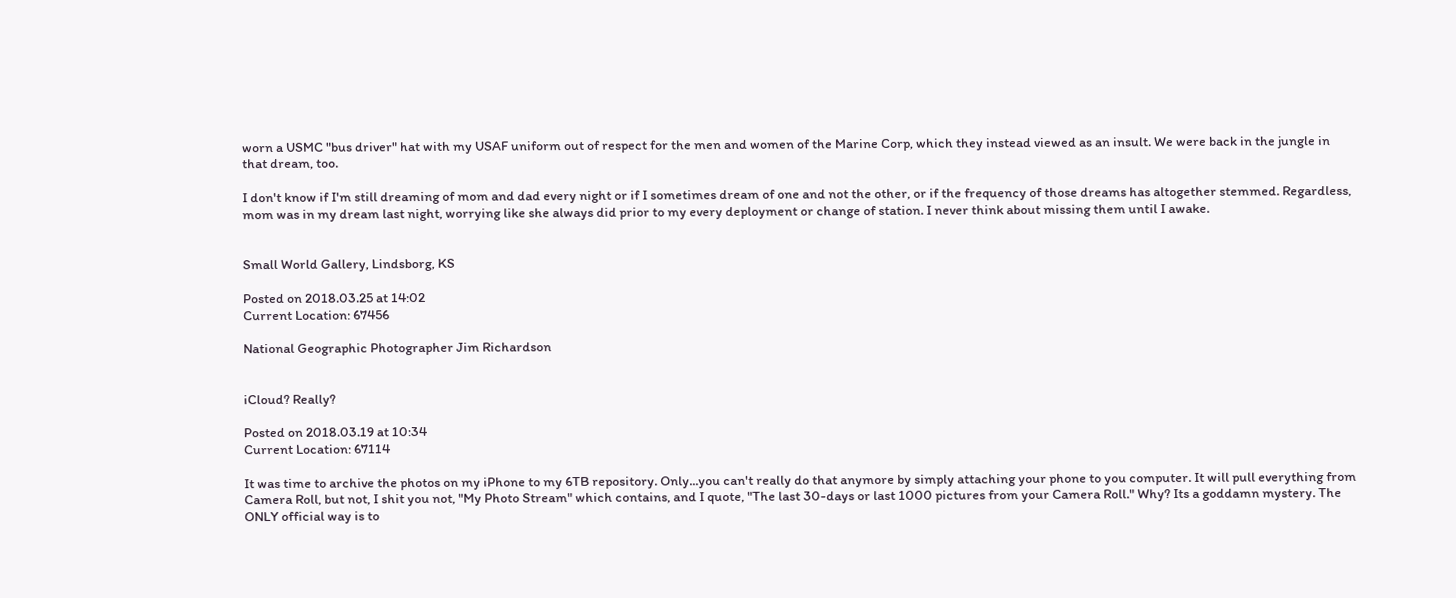worn a USMC "bus driver" hat with my USAF uniform out of respect for the men and women of the Marine Corp, which they instead viewed as an insult. We were back in the jungle in that dream, too.

I don't know if I'm still dreaming of mom and dad every night or if I sometimes dream of one and not the other, or if the frequency of those dreams has altogether stemmed. Regardless, mom was in my dream last night, worrying like she always did prior to my every deployment or change of station. I never think about missing them until I awake.


Small World Gallery, Lindsborg, KS

Posted on 2018.03.25 at 14:02
Current Location: 67456

National Geographic Photographer Jim Richardson


iCloud? Really?

Posted on 2018.03.19 at 10:34
Current Location: 67114

It was time to archive the photos on my iPhone to my 6TB repository. Only...you can't really do that anymore by simply attaching your phone to you computer. It will pull everything from Camera Roll, but not, I shit you not, "My Photo Stream" which contains, and I quote, "The last 30-days or last 1000 pictures from your Camera Roll." Why? Its a goddamn mystery. The ONLY official way is to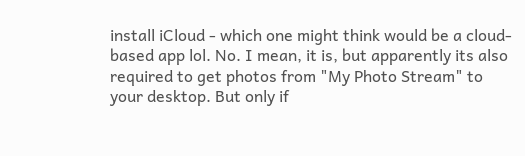install iCloud - which one might think would be a cloud-based app lol. No. I mean, it is, but apparently its also required to get photos from "My Photo Stream" to your desktop. But only if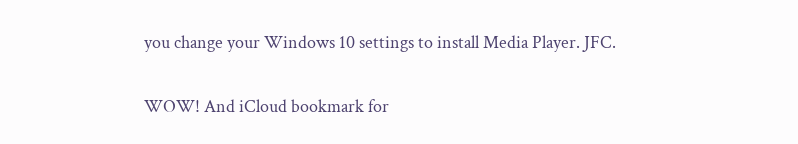you change your Windows 10 settings to install Media Player. JFC.

WOW! And iCloud bookmark for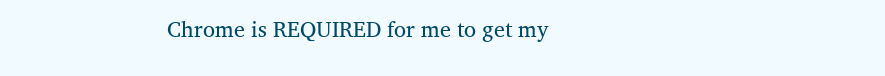Chrome is REQUIRED for me to get my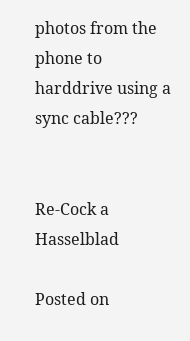photos from the phone to harddrive using a sync cable???


Re-Cock a Hasselblad

Posted on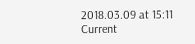2018.03.09 at 15:11
Current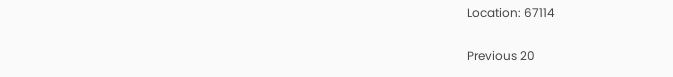Location: 67114

Previous 20